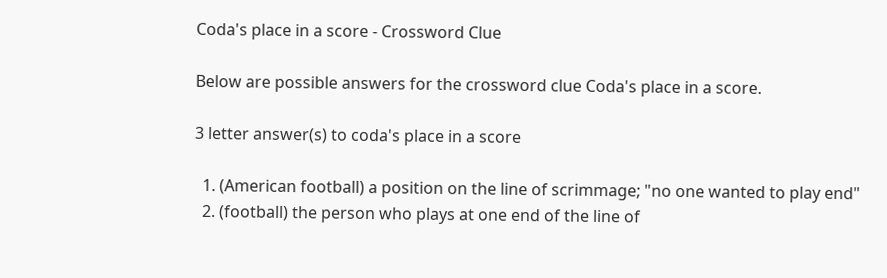Coda's place in a score - Crossword Clue

Below are possible answers for the crossword clue Coda's place in a score.

3 letter answer(s) to coda's place in a score

  1. (American football) a position on the line of scrimmage; "no one wanted to play end"
  2. (football) the person who plays at one end of the line of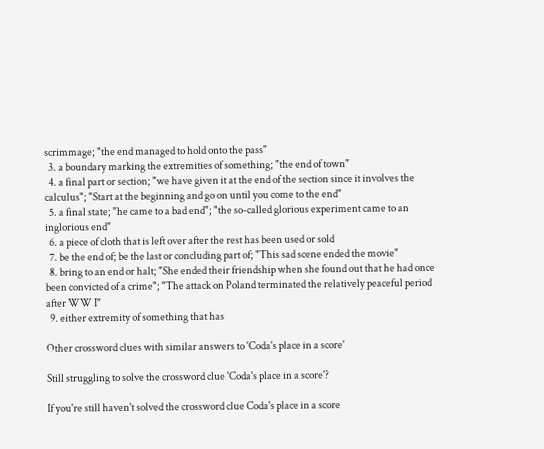scrimmage; "the end managed to hold onto the pass"
  3. a boundary marking the extremities of something; "the end of town"
  4. a final part or section; "we have given it at the end of the section since it involves the calculus"; "Start at the beginning and go on until you come to the end"
  5. a final state; "he came to a bad end"; "the so-called glorious experiment came to an inglorious end"
  6. a piece of cloth that is left over after the rest has been used or sold
  7. be the end of; be the last or concluding part of; "This sad scene ended the movie"
  8. bring to an end or halt; "She ended their friendship when she found out that he had once been convicted of a crime"; "The attack on Poland terminated the relatively peaceful period after WW I"
  9. either extremity of something that has

Other crossword clues with similar answers to 'Coda's place in a score'

Still struggling to solve the crossword clue 'Coda's place in a score'?

If you're still haven't solved the crossword clue Coda's place in a score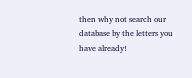then why not search our database by the letters you have already!